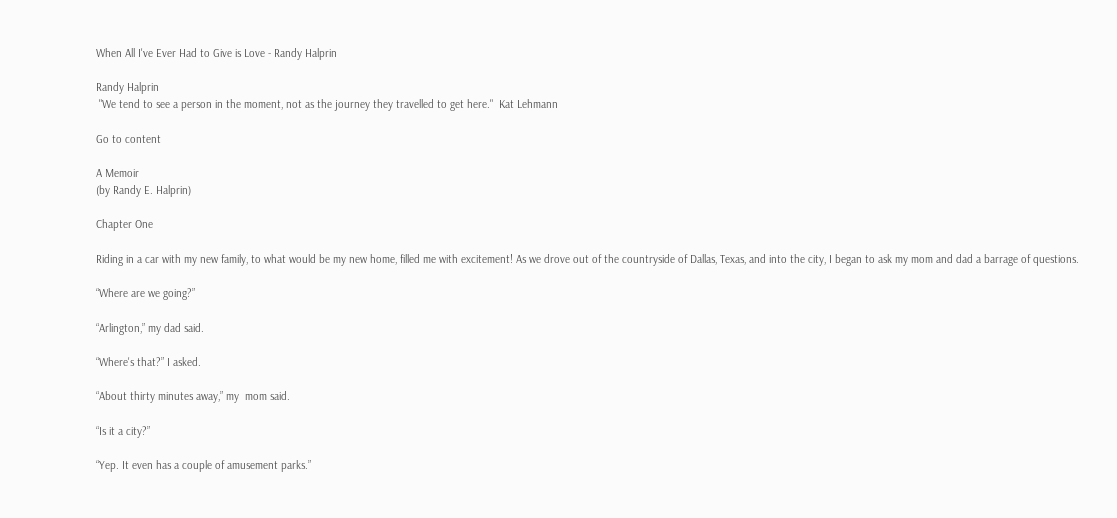When All I've Ever Had to Give is Love - Randy Halprin

Randy Halprin
 "We tend to see a person in the moment, not as the journey they travelled to get here."  Kat Lehmann

Go to content

A Memoir
(by Randy E. Halprin)

Chapter One

Riding in a car with my new family, to what would be my new home, filled me with excitement! As we drove out of the countryside of Dallas, Texas, and into the city, I began to ask my mom and dad a barrage of questions.

“Where are we going?”

“Arlington,” my dad said.

“Where's that?” I asked.

“About thirty minutes away,” my  mom said.

“Is it a city?”

“Yep. It even has a couple of amusement parks.”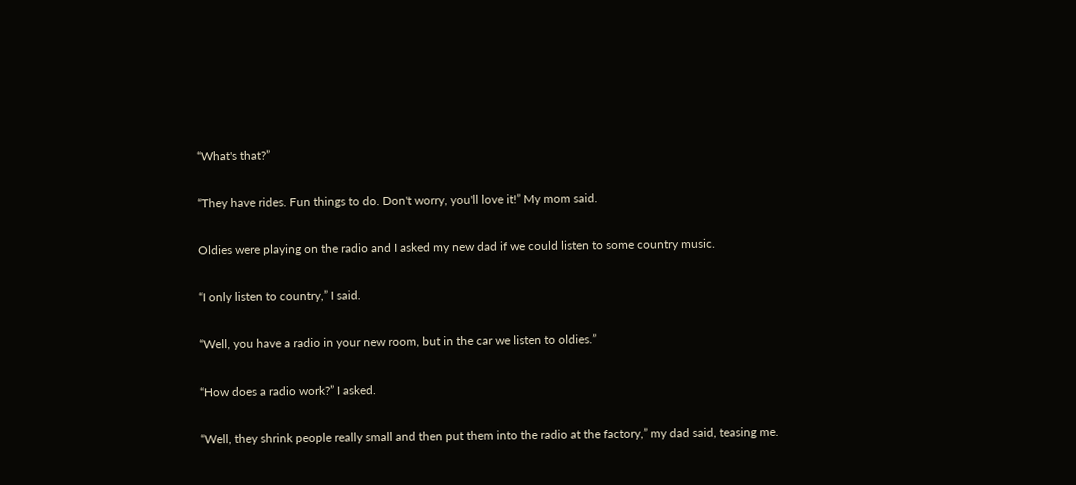“What's that?”

“They have rides. Fun things to do. Don't worry, you'll love it!” My mom said.

Oldies were playing on the radio and I asked my new dad if we could listen to some country music.

“I only listen to country,” I said.

“Well, you have a radio in your new room, but in the car we listen to oldies.”

“How does a radio work?” I asked.

“Well, they shrink people really small and then put them into the radio at the factory,” my dad said, teasing me.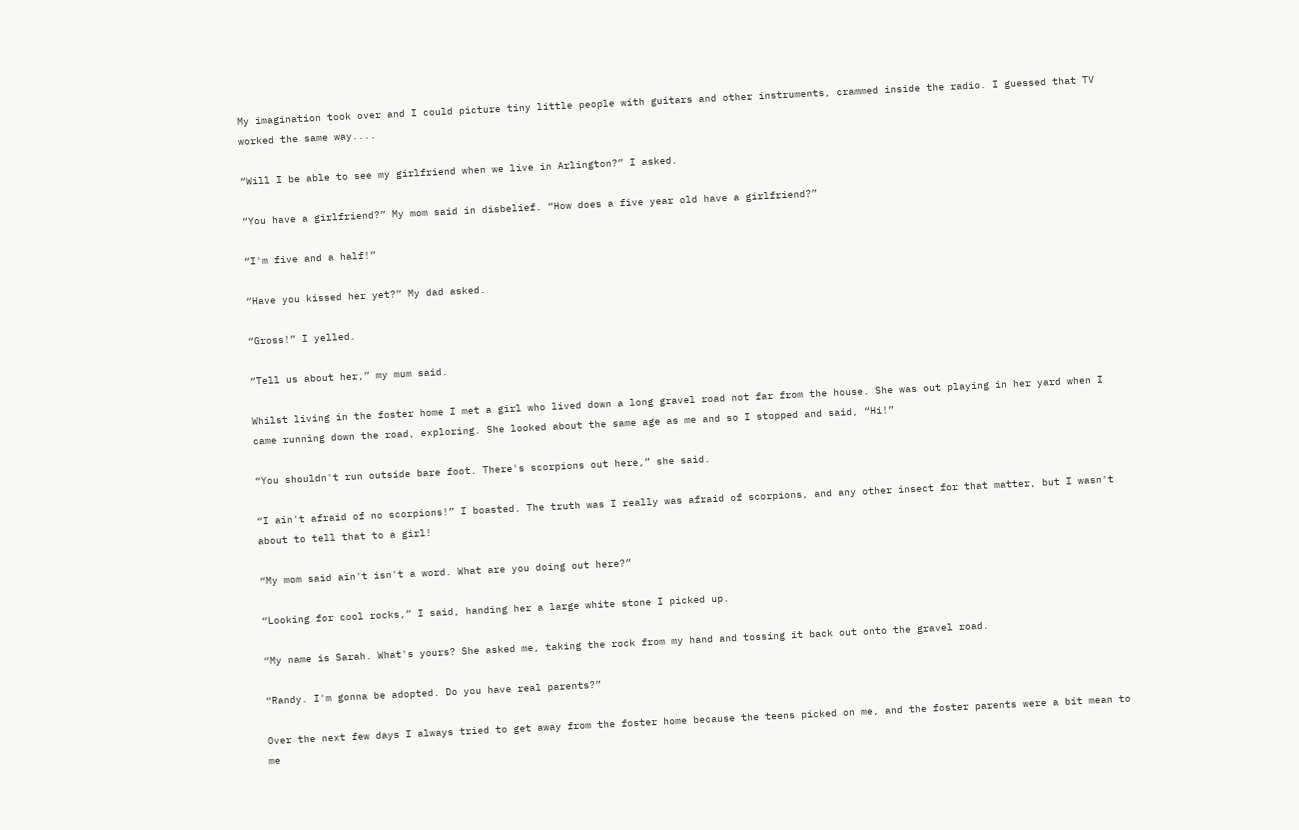My imagination took over and I could picture tiny little people with guitars and other instruments, crammed inside the radio. I guessed that TV worked the same way....

“Will I be able to see my girlfriend when we live in Arlington?” I asked.

“You have a girlfriend?” My mom said in disbelief. “How does a five year old have a girlfriend?”

“I'm five and a half!”

“Have you kissed her yet?” My dad asked.

“Gross!” I yelled.

“Tell us about her,” my mum said.

Whilst living in the foster home I met a girl who lived down a long gravel road not far from the house. She was out playing in her yard when I came running down the road, exploring. She looked about the same age as me and so I stopped and said, “Hi!”

“You shouldn't run outside bare foot. There's scorpions out here,” she said.

“I ain't afraid of no scorpions!” I boasted. The truth was I really was afraid of scorpions, and any other insect for that matter, but I wasn't about to tell that to a girl!

“My mom said ain't isn't a word. What are you doing out here?”

“Looking for cool rocks,” I said, handing her a large white stone I picked up.

“My name is Sarah. What's yours? She asked me, taking the rock from my hand and tossing it back out onto the gravel road.

“Randy. I'm gonna be adopted. Do you have real parents?”

Over the next few days I always tried to get away from the foster home because the teens picked on me, and the foster parents were a bit mean to me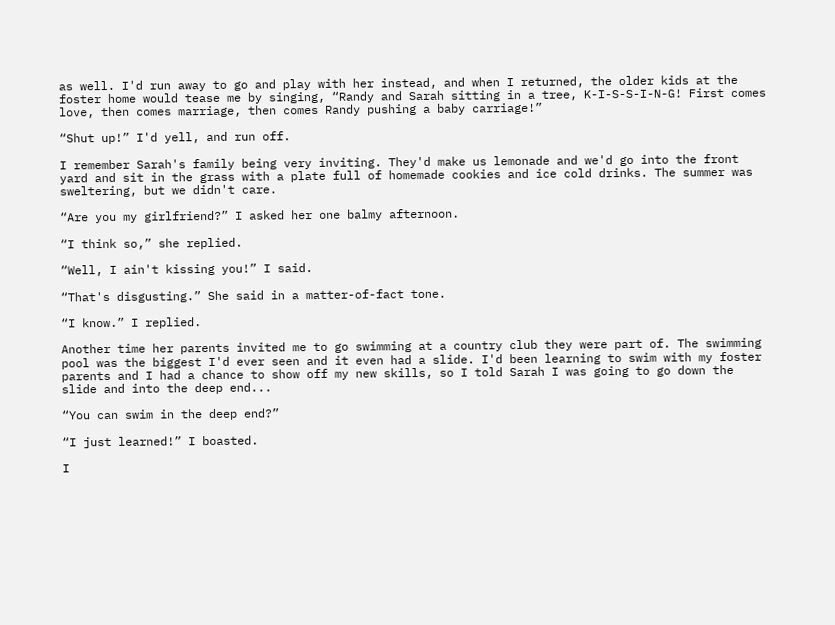as well. I'd run away to go and play with her instead, and when I returned, the older kids at the foster home would tease me by singing, “Randy and Sarah sitting in a tree, K-I-S-S-I-N-G! First comes love, then comes marriage, then comes Randy pushing a baby carriage!”

“Shut up!” I'd yell, and run off.

I remember Sarah's family being very inviting. They'd make us lemonade and we'd go into the front yard and sit in the grass with a plate full of homemade cookies and ice cold drinks. The summer was sweltering, but we didn't care.

“Are you my girlfriend?” I asked her one balmy afternoon.

“I think so,” she replied.

“Well, I ain't kissing you!” I said.

“That's disgusting.” She said in a matter-of-fact tone.

“I know.” I replied.

Another time her parents invited me to go swimming at a country club they were part of. The swimming pool was the biggest I'd ever seen and it even had a slide. I'd been learning to swim with my foster parents and I had a chance to show off my new skills, so I told Sarah I was going to go down the slide and into the deep end...

“You can swim in the deep end?”

“I just learned!” I boasted.

I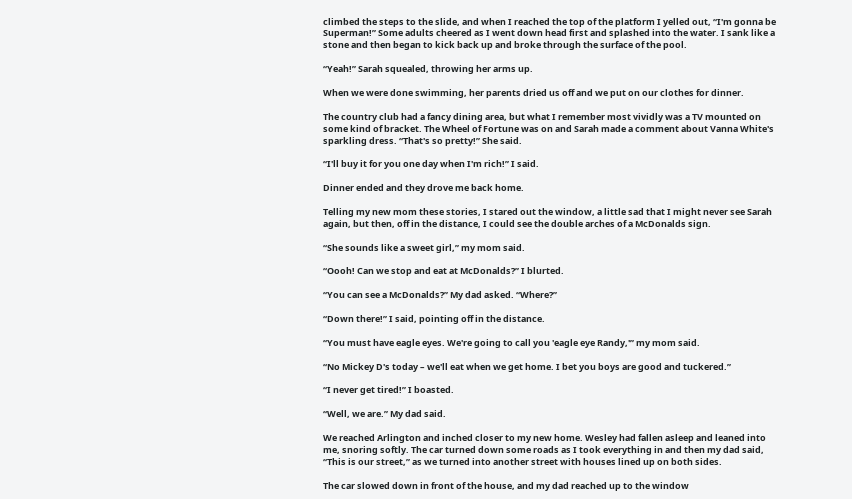climbed the steps to the slide, and when I reached the top of the platform I yelled out, “I'm gonna be Superman!” Some adults cheered as I went down head first and splashed into the water. I sank like a stone and then began to kick back up and broke through the surface of the pool.

“Yeah!” Sarah squealed, throwing her arms up.

When we were done swimming, her parents dried us off and we put on our clothes for dinner.

The country club had a fancy dining area, but what I remember most vividly was a TV mounted on some kind of bracket. The Wheel of Fortune was on and Sarah made a comment about Vanna White's sparkling dress. “That's so pretty!” She said.

“I'll buy it for you one day when I'm rich!” I said.

Dinner ended and they drove me back home.

Telling my new mom these stories, I stared out the window, a little sad that I might never see Sarah again, but then, off in the distance, I could see the double arches of a McDonalds sign.

“She sounds like a sweet girl,” my mom said.

“Oooh! Can we stop and eat at McDonalds?” I blurted.

“You can see a McDonalds?” My dad asked. “Where?”

“Down there!” I said, pointing off in the distance.

“You must have eagle eyes. We're going to call you 'eagle eye Randy,'” my mom said.

“No Mickey D's today – we'll eat when we get home. I bet you boys are good and tuckered.”

“I never get tired!” I boasted.

“Well, we are.” My dad said.

We reached Arlington and inched closer to my new home. Wesley had fallen asleep and leaned into me, snoring softly. The car turned down some roads as I took everything in and then my dad said, “This is our street,” as we turned into another street with houses lined up on both sides.

The car slowed down in front of the house, and my dad reached up to the window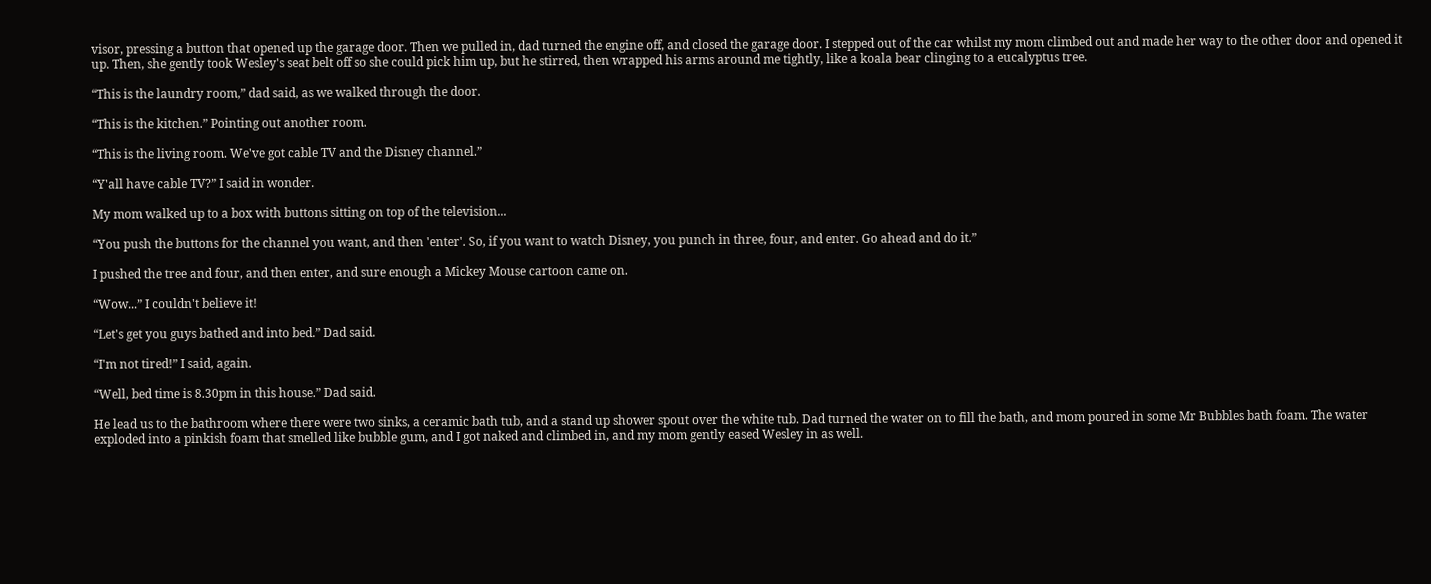visor, pressing a button that opened up the garage door. Then we pulled in, dad turned the engine off, and closed the garage door. I stepped out of the car whilst my mom climbed out and made her way to the other door and opened it up. Then, she gently took Wesley's seat belt off so she could pick him up, but he stirred, then wrapped his arms around me tightly, like a koala bear clinging to a eucalyptus tree.

“This is the laundry room,” dad said, as we walked through the door.

“This is the kitchen.” Pointing out another room.

“This is the living room. We've got cable TV and the Disney channel.”

“Y'all have cable TV?” I said in wonder.

My mom walked up to a box with buttons sitting on top of the television...

“You push the buttons for the channel you want, and then 'enter'. So, if you want to watch Disney, you punch in three, four, and enter. Go ahead and do it.”

I pushed the tree and four, and then enter, and sure enough a Mickey Mouse cartoon came on.

“Wow...” I couldn't believe it!

“Let's get you guys bathed and into bed.” Dad said.

“I'm not tired!” I said, again.

“Well, bed time is 8.30pm in this house.” Dad said.

He lead us to the bathroom where there were two sinks, a ceramic bath tub, and a stand up shower spout over the white tub. Dad turned the water on to fill the bath, and mom poured in some Mr Bubbles bath foam. The water exploded into a pinkish foam that smelled like bubble gum, and I got naked and climbed in, and my mom gently eased Wesley in as well.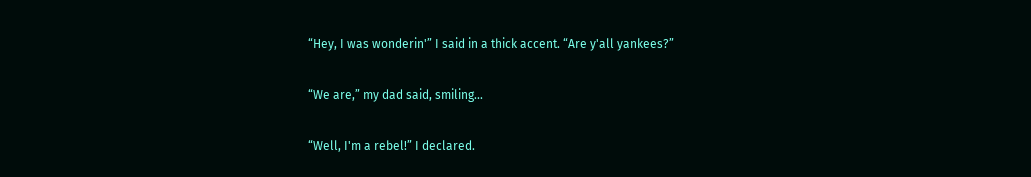“Hey, I was wonderin'” I said in a thick accent. “Are y'all yankees?”

“We are,” my dad said, smiling...

“Well, I'm a rebel!” I declared.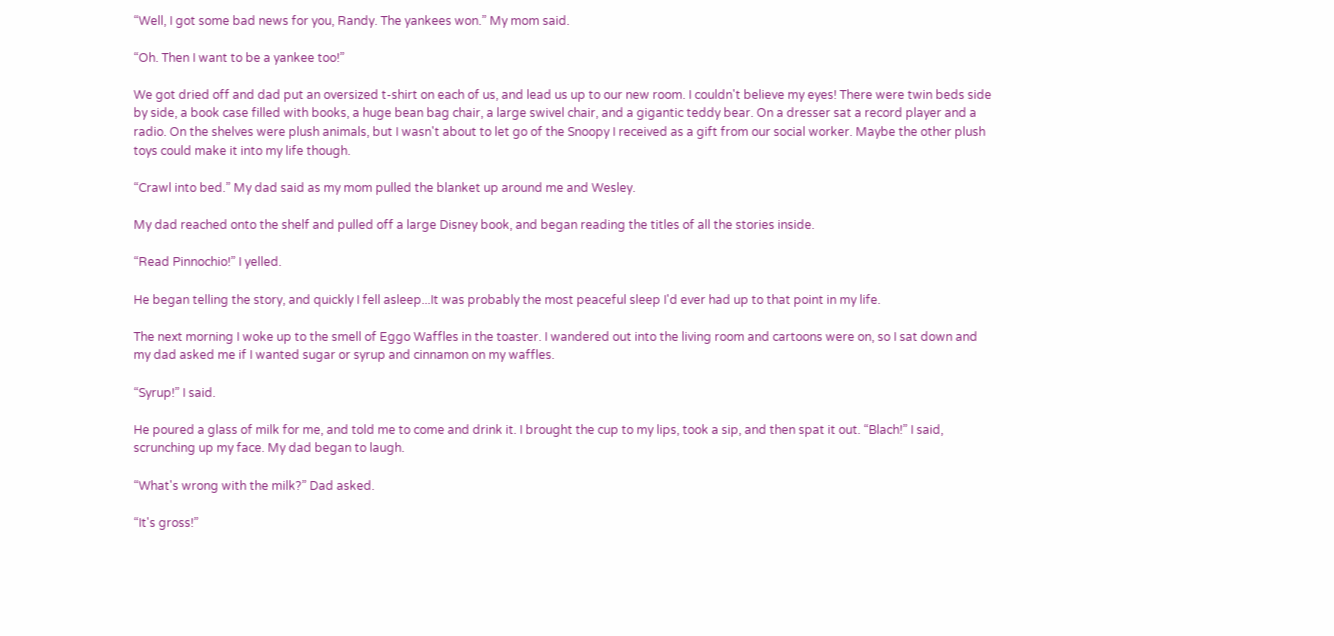“Well, I got some bad news for you, Randy. The yankees won.” My mom said.

“Oh. Then I want to be a yankee too!”

We got dried off and dad put an oversized t-shirt on each of us, and lead us up to our new room. I couldn't believe my eyes! There were twin beds side by side, a book case filled with books, a huge bean bag chair, a large swivel chair, and a gigantic teddy bear. On a dresser sat a record player and a radio. On the shelves were plush animals, but I wasn't about to let go of the Snoopy I received as a gift from our social worker. Maybe the other plush toys could make it into my life though.

“Crawl into bed.” My dad said as my mom pulled the blanket up around me and Wesley.

My dad reached onto the shelf and pulled off a large Disney book, and began reading the titles of all the stories inside.

“Read Pinnochio!” I yelled.

He began telling the story, and quickly I fell asleep...It was probably the most peaceful sleep I'd ever had up to that point in my life.

The next morning I woke up to the smell of Eggo Waffles in the toaster. I wandered out into the living room and cartoons were on, so I sat down and my dad asked me if I wanted sugar or syrup and cinnamon on my waffles.

“Syrup!” I said.

He poured a glass of milk for me, and told me to come and drink it. I brought the cup to my lips, took a sip, and then spat it out. “Blach!” I said, scrunching up my face. My dad began to laugh.

“What's wrong with the milk?” Dad asked.

“It's gross!”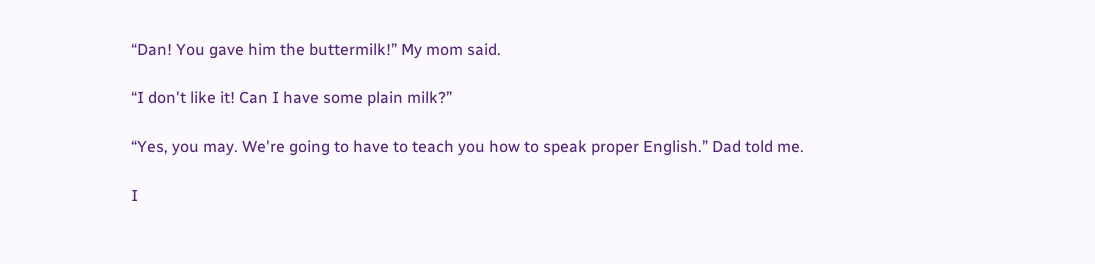“Dan! You gave him the buttermilk!” My mom said.

“I don't like it! Can I have some plain milk?”

“Yes, you may. We're going to have to teach you how to speak proper English.” Dad told me.

I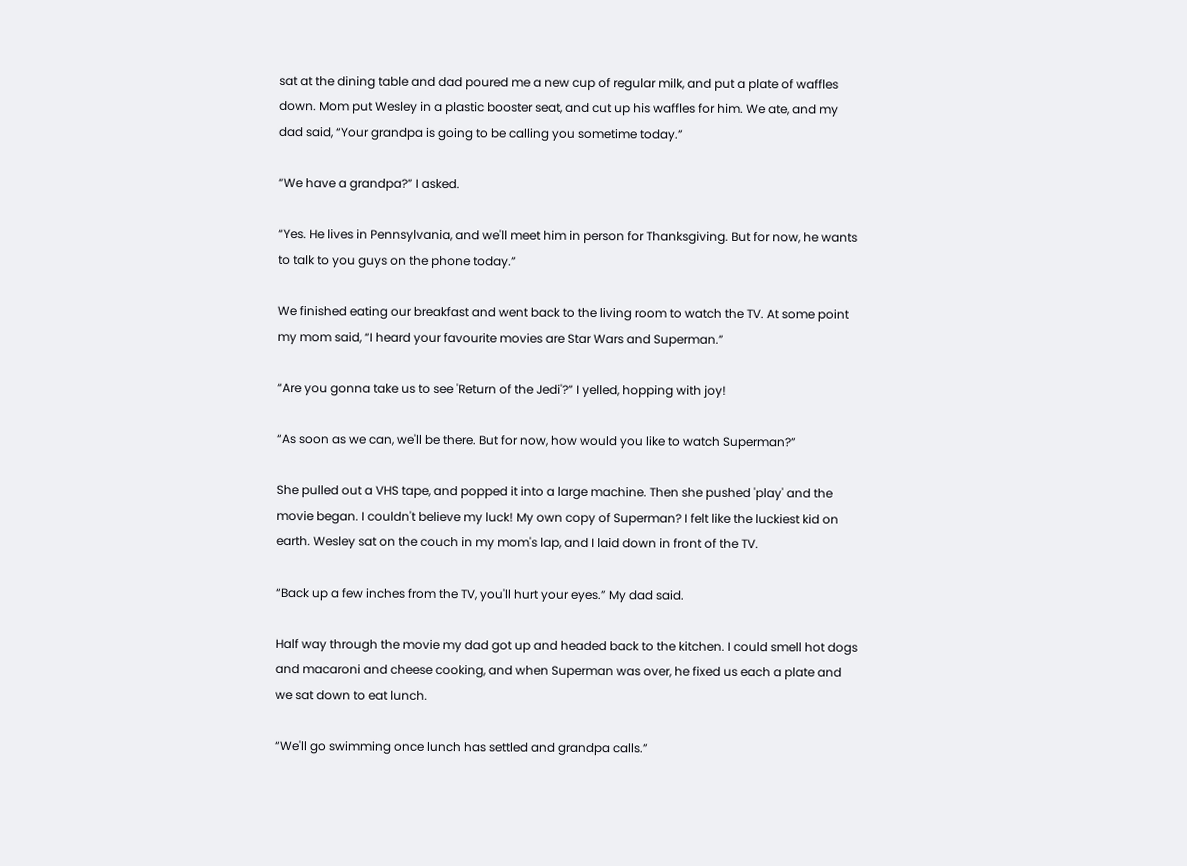sat at the dining table and dad poured me a new cup of regular milk, and put a plate of waffles down. Mom put Wesley in a plastic booster seat, and cut up his waffles for him. We ate, and my dad said, “Your grandpa is going to be calling you sometime today.”

“We have a grandpa?” I asked.

“Yes. He lives in Pennsylvania, and we'll meet him in person for Thanksgiving. But for now, he wants to talk to you guys on the phone today.”

We finished eating our breakfast and went back to the living room to watch the TV. At some point my mom said, “I heard your favourite movies are Star Wars and Superman.”

“Are you gonna take us to see 'Return of the Jedi'?” I yelled, hopping with joy!

“As soon as we can, we'll be there. But for now, how would you like to watch Superman?”

She pulled out a VHS tape, and popped it into a large machine. Then she pushed 'play' and the movie began. I couldn't believe my luck! My own copy of Superman? I felt like the luckiest kid on earth. Wesley sat on the couch in my mom's lap, and I laid down in front of the TV.

“Back up a few inches from the TV, you'll hurt your eyes.” My dad said.

Half way through the movie my dad got up and headed back to the kitchen. I could smell hot dogs and macaroni and cheese cooking, and when Superman was over, he fixed us each a plate and we sat down to eat lunch.

“We'll go swimming once lunch has settled and grandpa calls.”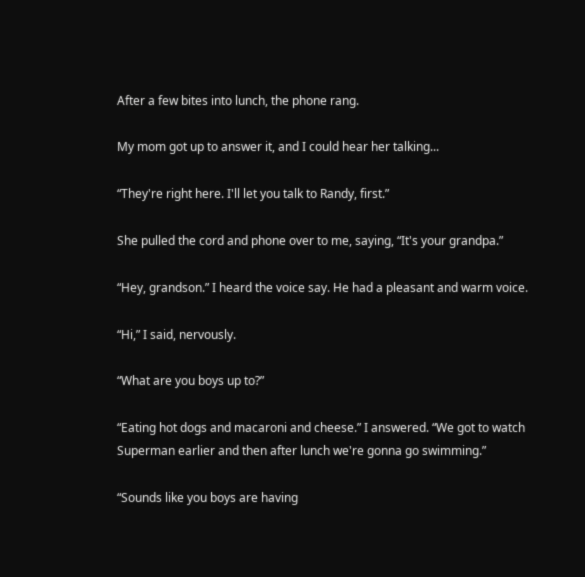After a few bites into lunch, the phone rang.

My mom got up to answer it, and I could hear her talking...

“They're right here. I'll let you talk to Randy, first.”

She pulled the cord and phone over to me, saying, “It's your grandpa.”

“Hey, grandson.” I heard the voice say. He had a pleasant and warm voice.

“Hi,” I said, nervously.

“What are you boys up to?”

“Eating hot dogs and macaroni and cheese.” I answered. “We got to watch Superman earlier and then after lunch we're gonna go swimming.”

“Sounds like you boys are having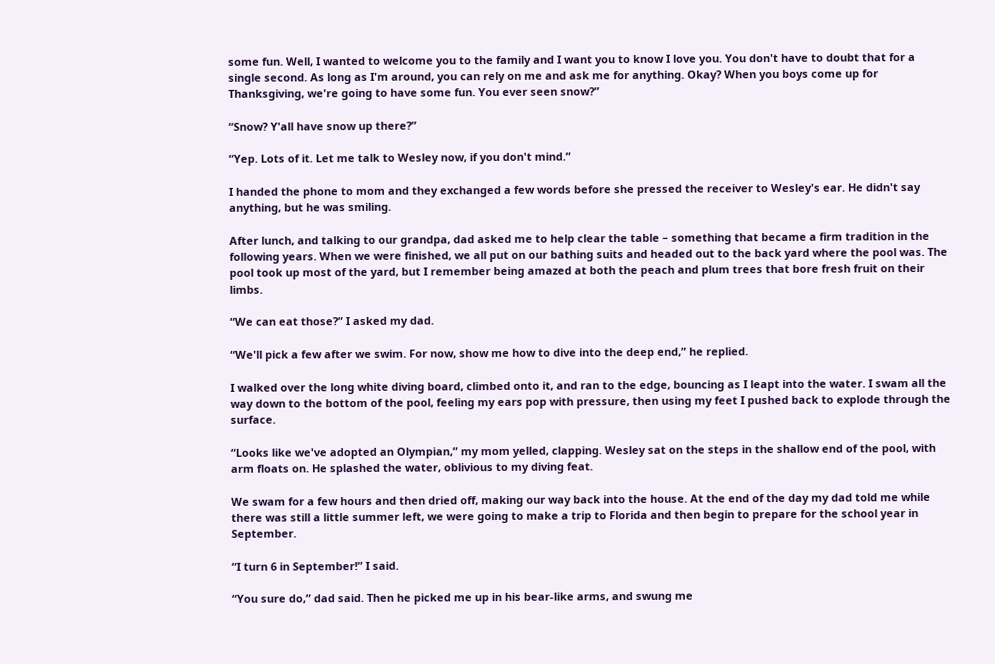some fun. Well, I wanted to welcome you to the family and I want you to know I love you. You don't have to doubt that for a single second. As long as I'm around, you can rely on me and ask me for anything. Okay? When you boys come up for Thanksgiving, we're going to have some fun. You ever seen snow?”

“Snow? Y'all have snow up there?”

“Yep. Lots of it. Let me talk to Wesley now, if you don't mind.”

I handed the phone to mom and they exchanged a few words before she pressed the receiver to Wesley's ear. He didn't say anything, but he was smiling.

After lunch, and talking to our grandpa, dad asked me to help clear the table – something that became a firm tradition in the following years. When we were finished, we all put on our bathing suits and headed out to the back yard where the pool was. The pool took up most of the yard, but I remember being amazed at both the peach and plum trees that bore fresh fruit on their limbs.

“We can eat those?” I asked my dad.

“We'll pick a few after we swim. For now, show me how to dive into the deep end,” he replied.

I walked over the long white diving board, climbed onto it, and ran to the edge, bouncing as I leapt into the water. I swam all the way down to the bottom of the pool, feeling my ears pop with pressure, then using my feet I pushed back to explode through the surface.

“Looks like we've adopted an Olympian,” my mom yelled, clapping. Wesley sat on the steps in the shallow end of the pool, with arm floats on. He splashed the water, oblivious to my diving feat.

We swam for a few hours and then dried off, making our way back into the house. At the end of the day my dad told me while there was still a little summer left, we were going to make a trip to Florida and then begin to prepare for the school year in September.

“I turn 6 in September!” I said.

“You sure do,” dad said. Then he picked me up in his bear-like arms, and swung me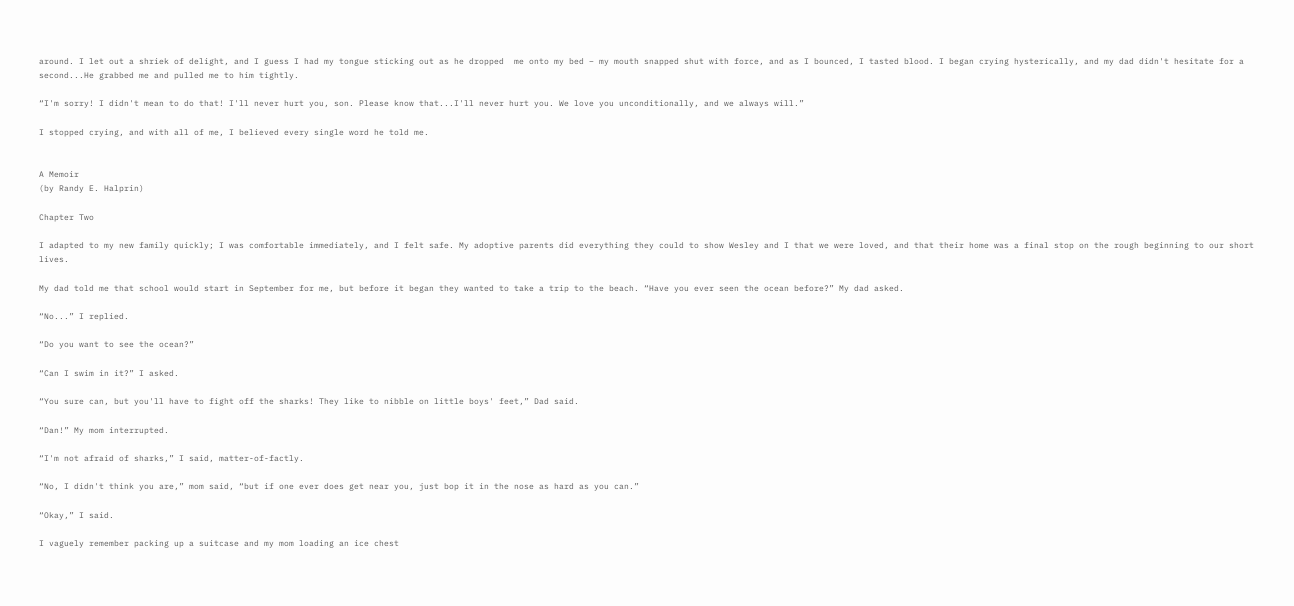around. I let out a shriek of delight, and I guess I had my tongue sticking out as he dropped  me onto my bed – my mouth snapped shut with force, and as I bounced, I tasted blood. I began crying hysterically, and my dad didn't hesitate for a second...He grabbed me and pulled me to him tightly.

“I'm sorry! I didn't mean to do that! I'll never hurt you, son. Please know that...I'll never hurt you. We love you unconditionally, and we always will.”

I stopped crying, and with all of me, I believed every single word he told me.


A Memoir
(by Randy E. Halprin)

Chapter Two

I adapted to my new family quickly; I was comfortable immediately, and I felt safe. My adoptive parents did everything they could to show Wesley and I that we were loved, and that their home was a final stop on the rough beginning to our short lives.

My dad told me that school would start in September for me, but before it began they wanted to take a trip to the beach. “Have you ever seen the ocean before?” My dad asked.

“No...” I replied.

“Do you want to see the ocean?”

“Can I swim in it?” I asked.

“You sure can, but you'll have to fight off the sharks! They like to nibble on little boys' feet,” Dad said.

“Dan!” My mom interrupted.

“I'm not afraid of sharks,” I said, matter-of-factly.

“No, I didn't think you are,” mom said, “but if one ever does get near you, just bop it in the nose as hard as you can.”

“Okay,” I said.

I vaguely remember packing up a suitcase and my mom loading an ice chest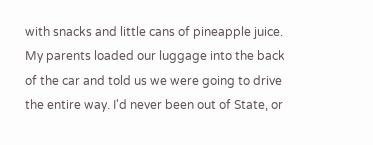with snacks and little cans of pineapple juice. My parents loaded our luggage into the back of the car and told us we were going to drive the entire way. I'd never been out of State, or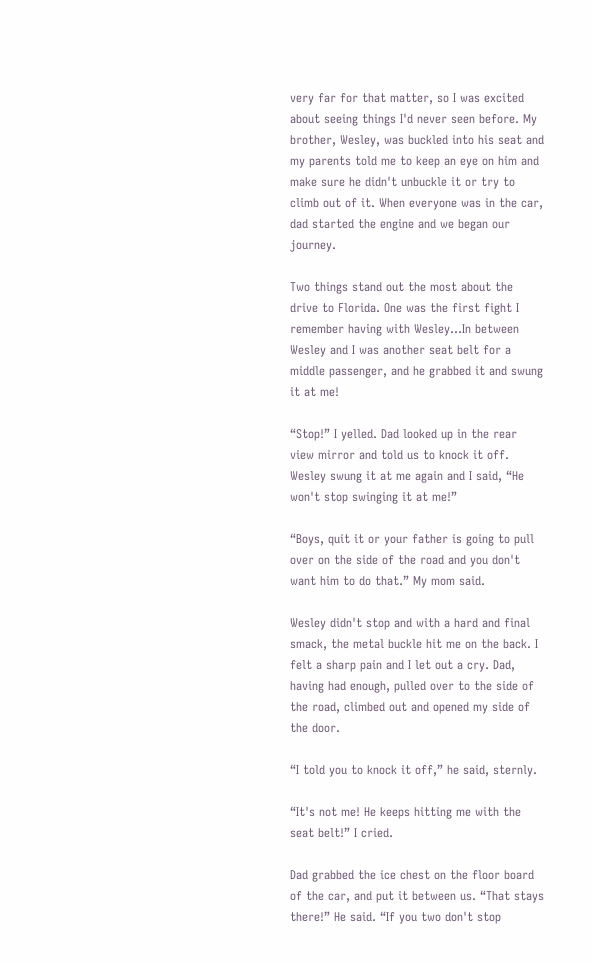very far for that matter, so I was excited about seeing things I'd never seen before. My brother, Wesley, was buckled into his seat and my parents told me to keep an eye on him and make sure he didn't unbuckle it or try to climb out of it. When everyone was in the car, dad started the engine and we began our journey.

Two things stand out the most about the drive to Florida. One was the first fight I remember having with Wesley...In between Wesley and I was another seat belt for a middle passenger, and he grabbed it and swung it at me!

“Stop!” I yelled. Dad looked up in the rear view mirror and told us to knock it off. Wesley swung it at me again and I said, “He won't stop swinging it at me!”

“Boys, quit it or your father is going to pull over on the side of the road and you don't want him to do that.” My mom said.

Wesley didn't stop and with a hard and final smack, the metal buckle hit me on the back. I felt a sharp pain and I let out a cry. Dad, having had enough, pulled over to the side of the road, climbed out and opened my side of the door.

“I told you to knock it off,” he said, sternly.

“It's not me! He keeps hitting me with the seat belt!” I cried.

Dad grabbed the ice chest on the floor board of the car, and put it between us. “That stays there!” He said. “If you two don't stop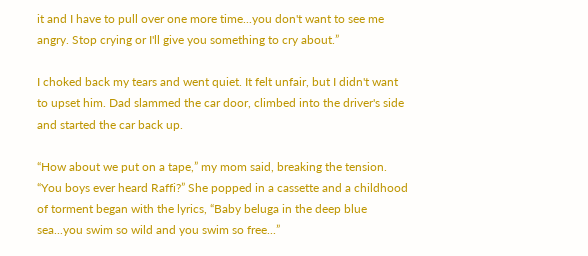it and I have to pull over one more time...you don't want to see me angry. Stop crying or I'll give you something to cry about.”

I choked back my tears and went quiet. It felt unfair, but I didn't want to upset him. Dad slammed the car door, climbed into the driver's side and started the car back up.

“How about we put on a tape,” my mom said, breaking the tension. “You boys ever heard Raffi?” She popped in a cassette and a childhood of torment began with the lyrics, “Baby beluga in the deep blue sea...you swim so wild and you swim so free...”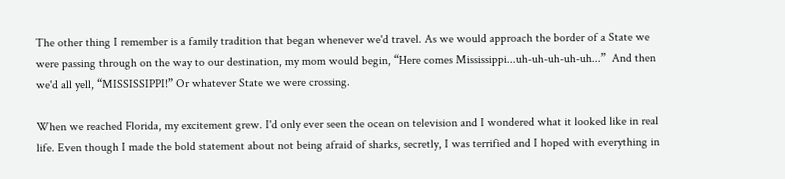The other thing I remember is a family tradition that began whenever we'd travel. As we would approach the border of a State we were passing through on the way to our destination, my mom would begin, “Here comes Mississippi...uh-uh-uh-uh-uh...”  And then we'd all yell, “MISSISSIPPI!” Or whatever State we were crossing.

When we reached Florida, my excitement grew. I'd only ever seen the ocean on television and I wondered what it looked like in real life. Even though I made the bold statement about not being afraid of sharks, secretly, I was terrified and I hoped with everything in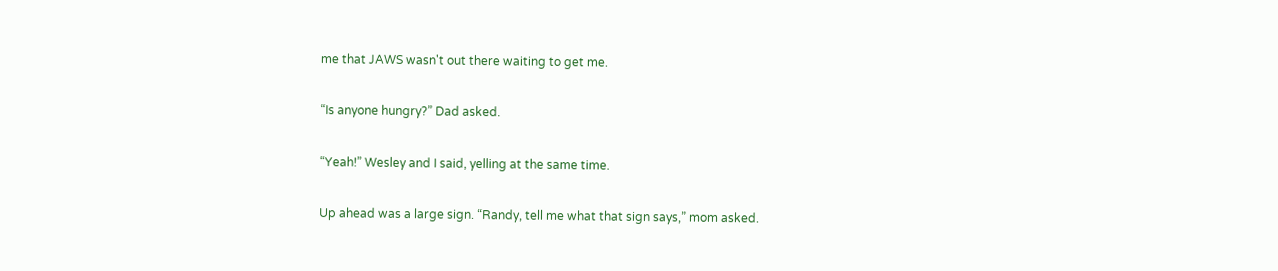me that JAWS wasn't out there waiting to get me.

“Is anyone hungry?” Dad asked.

“Yeah!” Wesley and I said, yelling at the same time.

Up ahead was a large sign. “Randy, tell me what that sign says,” mom asked.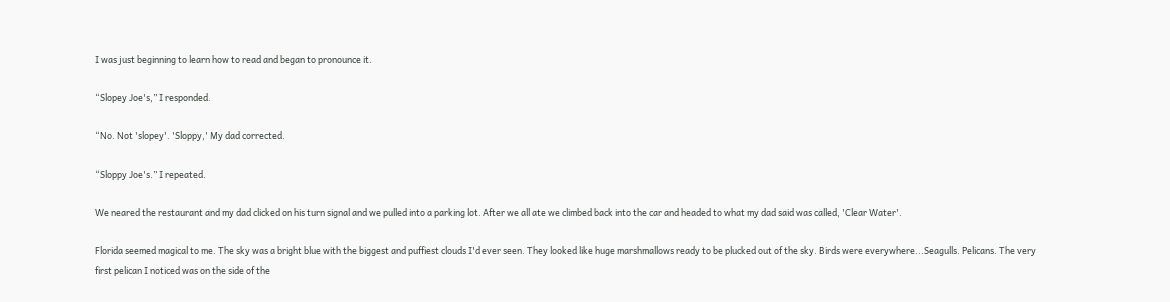I was just beginning to learn how to read and began to pronounce it.

“Slopey Joe's,” I responded.

“No. Not 'slopey'. 'Sloppy,' My dad corrected.

“Sloppy Joe's.” I repeated.

We neared the restaurant and my dad clicked on his turn signal and we pulled into a parking lot. After we all ate we climbed back into the car and headed to what my dad said was called, 'Clear Water'.

Florida seemed magical to me. The sky was a bright blue with the biggest and puffiest clouds I'd ever seen. They looked like huge marshmallows ready to be plucked out of the sky. Birds were everywhere...Seagulls. Pelicans. The very first pelican I noticed was on the side of the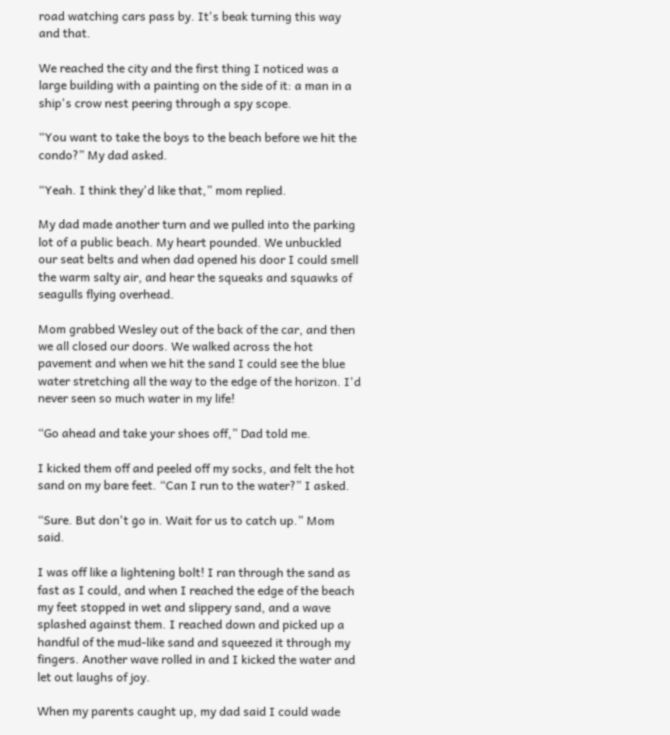road watching cars pass by. It's beak turning this way and that.

We reached the city and the first thing I noticed was a large building with a painting on the side of it: a man in a ship's crow nest peering through a spy scope.

“You want to take the boys to the beach before we hit the condo?” My dad asked.

“Yeah. I think they'd like that,” mom replied.

My dad made another turn and we pulled into the parking lot of a public beach. My heart pounded. We unbuckled our seat belts and when dad opened his door I could smell the warm salty air, and hear the squeaks and squawks of seagulls flying overhead.

Mom grabbed Wesley out of the back of the car, and then we all closed our doors. We walked across the hot pavement and when we hit the sand I could see the blue water stretching all the way to the edge of the horizon. I'd never seen so much water in my life!

“Go ahead and take your shoes off,” Dad told me.

I kicked them off and peeled off my socks, and felt the hot sand on my bare feet. “Can I run to the water?” I asked.

“Sure. But don't go in. Wait for us to catch up.” Mom said.

I was off like a lightening bolt! I ran through the sand as fast as I could, and when I reached the edge of the beach my feet stopped in wet and slippery sand, and a wave splashed against them. I reached down and picked up a handful of the mud-like sand and squeezed it through my fingers. Another wave rolled in and I kicked the water and let out laughs of joy.

When my parents caught up, my dad said I could wade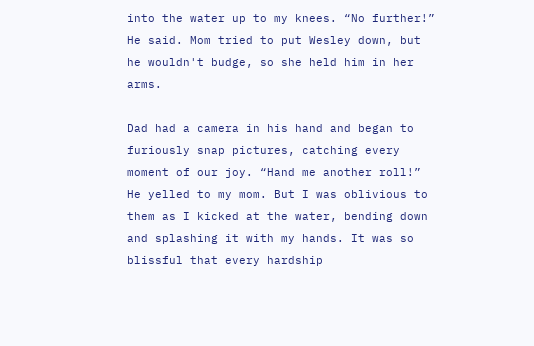into the water up to my knees. “No further!” He said. Mom tried to put Wesley down, but he wouldn't budge, so she held him in her arms.

Dad had a camera in his hand and began to furiously snap pictures, catching every moment of our joy. “Hand me another roll!” He yelled to my mom. But I was oblivious to them as I kicked at the water, bending down and splashing it with my hands. It was so blissful that every hardship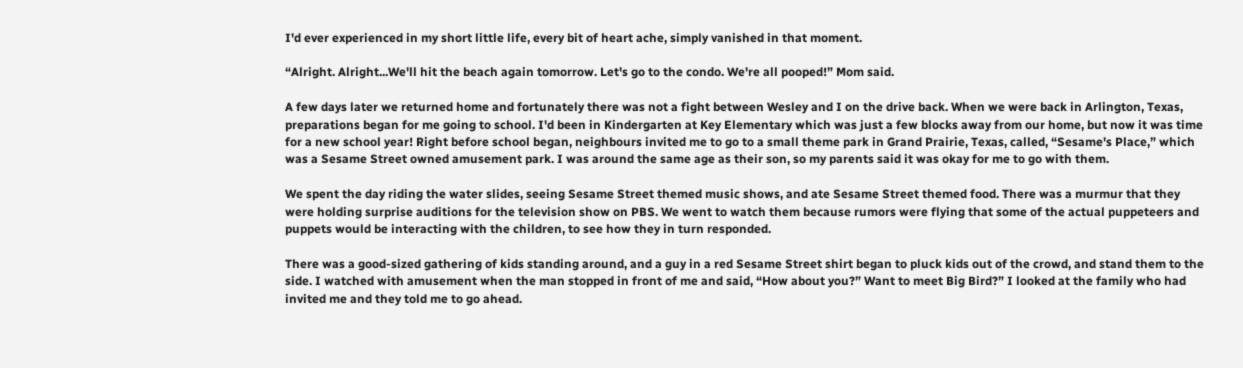I'd ever experienced in my short little life, every bit of heart ache, simply vanished in that moment.

“Alright. Alright...We'll hit the beach again tomorrow. Let's go to the condo. We're all pooped!” Mom said.

A few days later we returned home and fortunately there was not a fight between Wesley and I on the drive back. When we were back in Arlington, Texas, preparations began for me going to school. I'd been in Kindergarten at Key Elementary which was just a few blocks away from our home, but now it was time for a new school year! Right before school began, neighbours invited me to go to a small theme park in Grand Prairie, Texas, called, “Sesame's Place,” which was a Sesame Street owned amusement park. I was around the same age as their son, so my parents said it was okay for me to go with them.

We spent the day riding the water slides, seeing Sesame Street themed music shows, and ate Sesame Street themed food. There was a murmur that they were holding surprise auditions for the television show on PBS. We went to watch them because rumors were flying that some of the actual puppeteers and puppets would be interacting with the children, to see how they in turn responded.

There was a good-sized gathering of kids standing around, and a guy in a red Sesame Street shirt began to pluck kids out of the crowd, and stand them to the side. I watched with amusement when the man stopped in front of me and said, “How about you?” Want to meet Big Bird?” I looked at the family who had invited me and they told me to go ahead.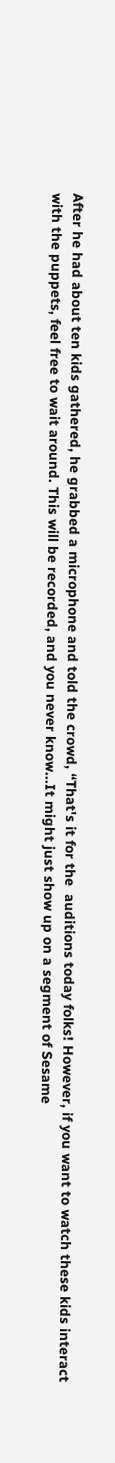After he had about ten kids gathered, he grabbed a microphone and told the crowd, “That's it for the  auditions today folks! However, if you want to watch these kids interact with the puppets, feel free to wait around. This will be recorded, and you never know...It might just show up on a segment of Sesame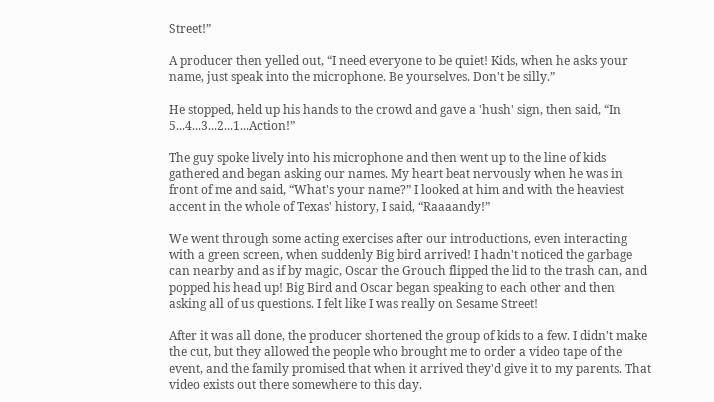Street!”

A producer then yelled out, “I need everyone to be quiet! Kids, when he asks your name, just speak into the microphone. Be yourselves. Don't be silly.”

He stopped, held up his hands to the crowd and gave a 'hush' sign, then said, “In 5...4...3...2...1...Action!”

The guy spoke lively into his microphone and then went up to the line of kids gathered and began asking our names. My heart beat nervously when he was in front of me and said, “What's your name?” I looked at him and with the heaviest accent in the whole of Texas' history, I said, “Raaaandy!”

We went through some acting exercises after our introductions, even interacting with a green screen, when suddenly Big bird arrived! I hadn't noticed the garbage can nearby and as if by magic, Oscar the Grouch flipped the lid to the trash can, and popped his head up! Big Bird and Oscar began speaking to each other and then asking all of us questions. I felt like I was really on Sesame Street!

After it was all done, the producer shortened the group of kids to a few. I didn't make the cut, but they allowed the people who brought me to order a video tape of the event, and the family promised that when it arrived they'd give it to my parents. That video exists out there somewhere to this day.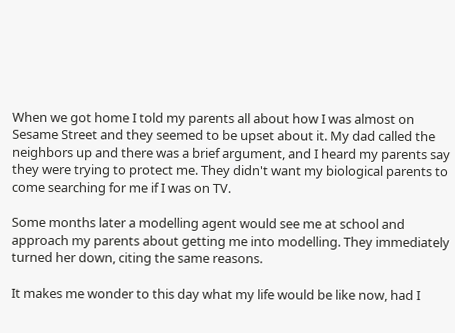When we got home I told my parents all about how I was almost on Sesame Street and they seemed to be upset about it. My dad called the neighbors up and there was a brief argument, and I heard my parents say they were trying to protect me. They didn't want my biological parents to come searching for me if I was on TV.

Some months later a modelling agent would see me at school and approach my parents about getting me into modelling. They immediately turned her down, citing the same reasons.

It makes me wonder to this day what my life would be like now, had I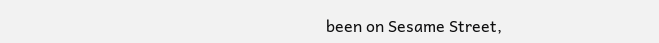been on Sesame Street,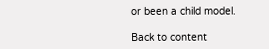or been a child model.

Back to content